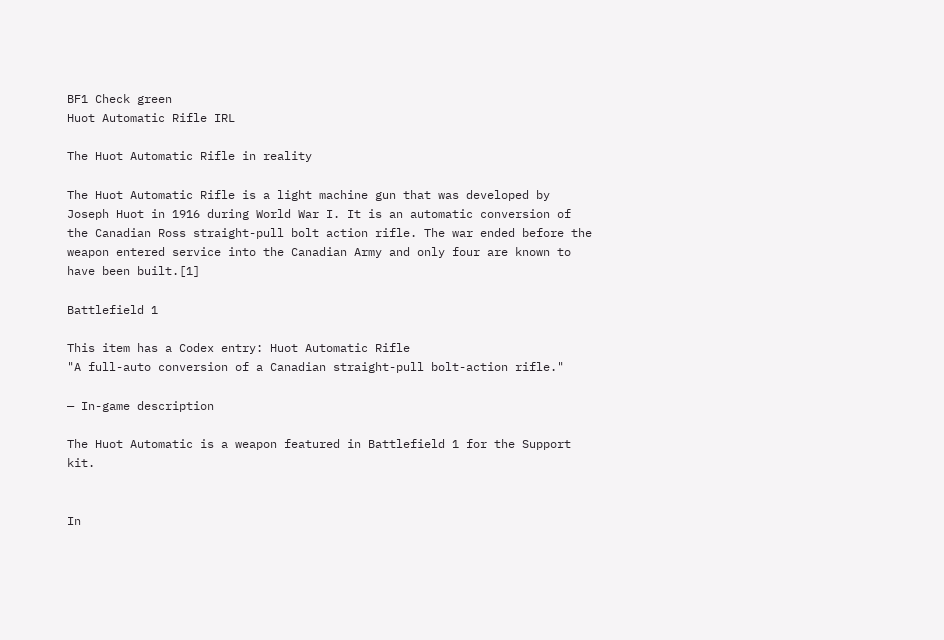BF1 Check green
Huot Automatic Rifle IRL

The Huot Automatic Rifle in reality

The Huot Automatic Rifle is a light machine gun that was developed by Joseph Huot in 1916 during World War I. It is an automatic conversion of the Canadian Ross straight-pull bolt action rifle. The war ended before the weapon entered service into the Canadian Army and only four are known to have been built.[1]

Battlefield 1

This item has a Codex entry: Huot Automatic Rifle
"A full-auto conversion of a Canadian straight-pull bolt-action rifle."

— In-game description

The Huot Automatic is a weapon featured in Battlefield 1 for the Support kit.


In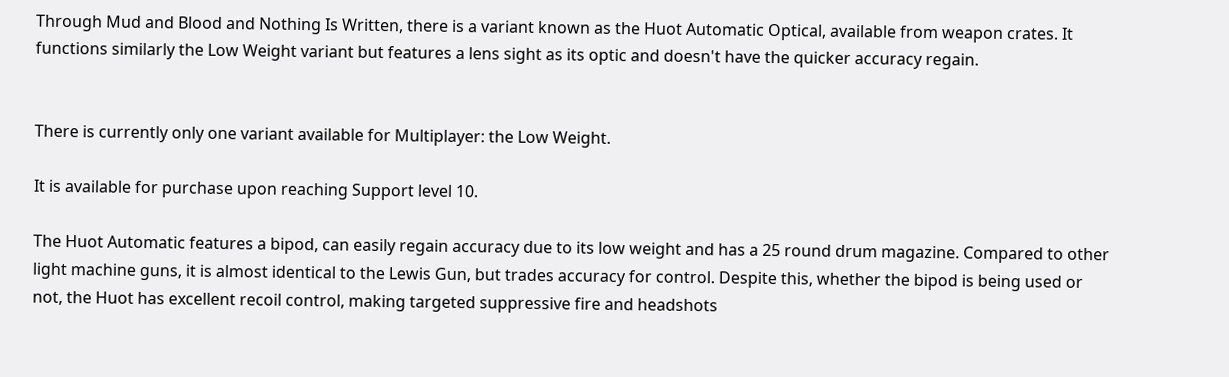Through Mud and Blood and Nothing Is Written, there is a variant known as the Huot Automatic Optical, available from weapon crates. It functions similarly the Low Weight variant but features a lens sight as its optic and doesn't have the quicker accuracy regain.


There is currently only one variant available for Multiplayer: the Low Weight.

It is available for purchase upon reaching Support level 10.

The Huot Automatic features a bipod, can easily regain accuracy due to its low weight and has a 25 round drum magazine. Compared to other light machine guns, it is almost identical to the Lewis Gun, but trades accuracy for control. Despite this, whether the bipod is being used or not, the Huot has excellent recoil control, making targeted suppressive fire and headshots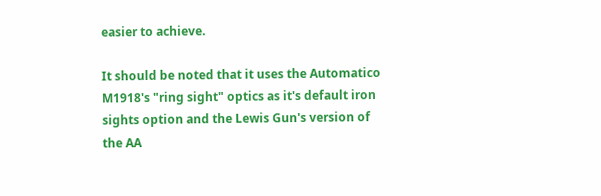easier to achieve.

It should be noted that it uses the Automatico M1918's "ring sight" optics as it's default iron sights option and the Lewis Gun's version of the AA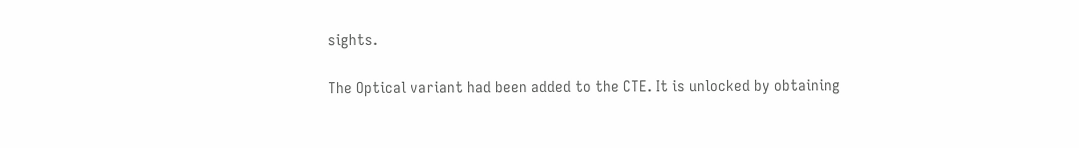sights.

The Optical variant had been added to the CTE. It is unlocked by obtaining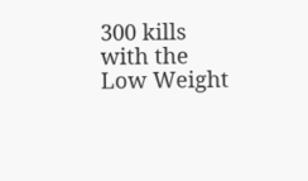300 kills with the Low Weight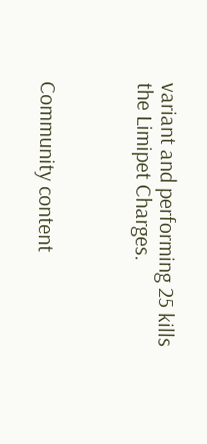variant and performing 25 kills the Limipet Charges.



Community content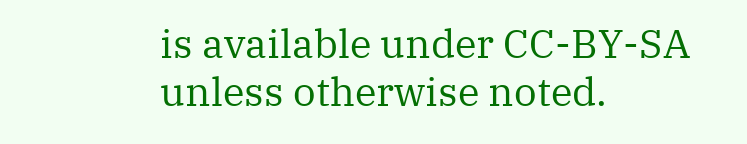is available under CC-BY-SA unless otherwise noted.